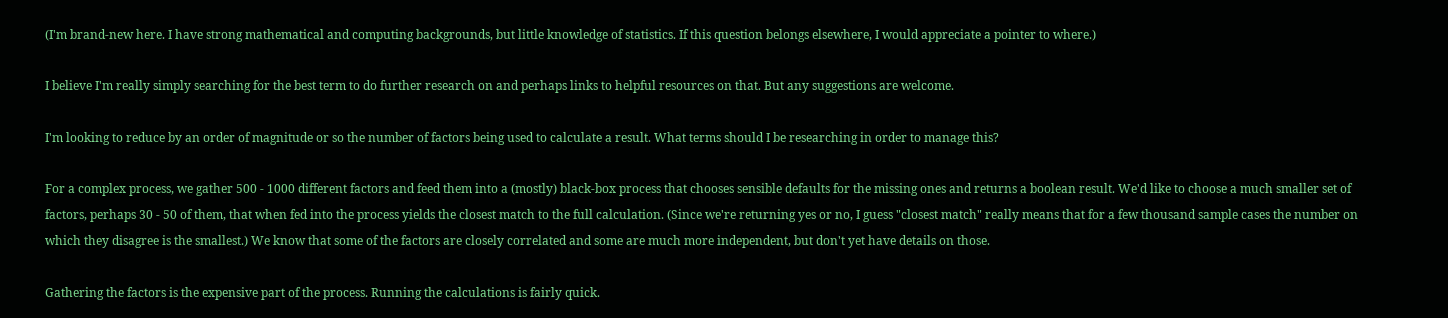(I'm brand-new here. I have strong mathematical and computing backgrounds, but little knowledge of statistics. If this question belongs elsewhere, I would appreciate a pointer to where.)

I believe I'm really simply searching for the best term to do further research on and perhaps links to helpful resources on that. But any suggestions are welcome.

I'm looking to reduce by an order of magnitude or so the number of factors being used to calculate a result. What terms should I be researching in order to manage this?

For a complex process, we gather 500 - 1000 different factors and feed them into a (mostly) black-box process that chooses sensible defaults for the missing ones and returns a boolean result. We'd like to choose a much smaller set of factors, perhaps 30 - 50 of them, that when fed into the process yields the closest match to the full calculation. (Since we're returning yes or no, I guess "closest match" really means that for a few thousand sample cases the number on which they disagree is the smallest.) We know that some of the factors are closely correlated and some are much more independent, but don't yet have details on those.

Gathering the factors is the expensive part of the process. Running the calculations is fairly quick.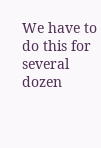We have to do this for several dozen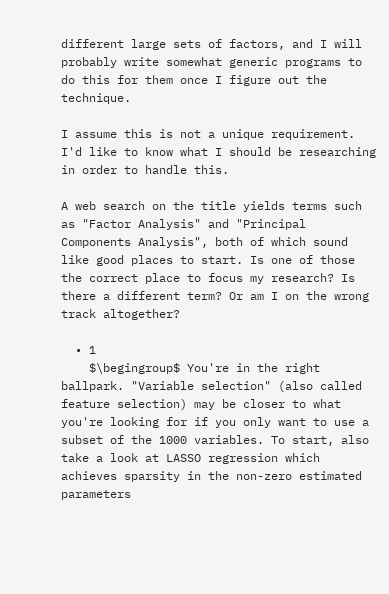different large sets of factors, and I will probably write somewhat generic programs to do this for them once I figure out the technique.

I assume this is not a unique requirement. I'd like to know what I should be researching in order to handle this.

A web search on the title yields terms such as "Factor Analysis" and "Principal Components Analysis", both of which sound like good places to start. Is one of those the correct place to focus my research? Is there a different term? Or am I on the wrong track altogether?

  • 1
    $\begingroup$ You're in the right ballpark. "Variable selection" (also called feature selection) may be closer to what you're looking for if you only want to use a subset of the 1000 variables. To start, also take a look at LASSO regression which achieves sparsity in the non-zero estimated parameters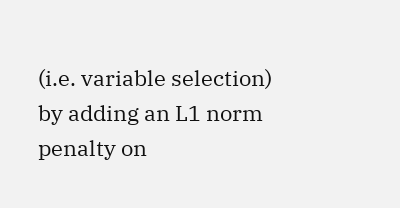(i.e. variable selection) by adding an L1 norm penalty on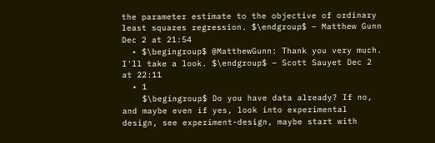the parameter estimate to the objective of ordinary least squares regression. $\endgroup$ – Matthew Gunn Dec 2 at 21:54
  • $\begingroup$ @MatthewGunn: Thank you very much. I'll take a look. $\endgroup$ – Scott Sauyet Dec 2 at 22:11
  • 1
    $\begingroup$ Do you have data already? If no, and maybe even if yes, look into experimental design, see experiment-design, maybe start with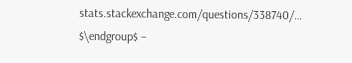stats.stackexchange.com/questions/338740/… $\endgroup$ –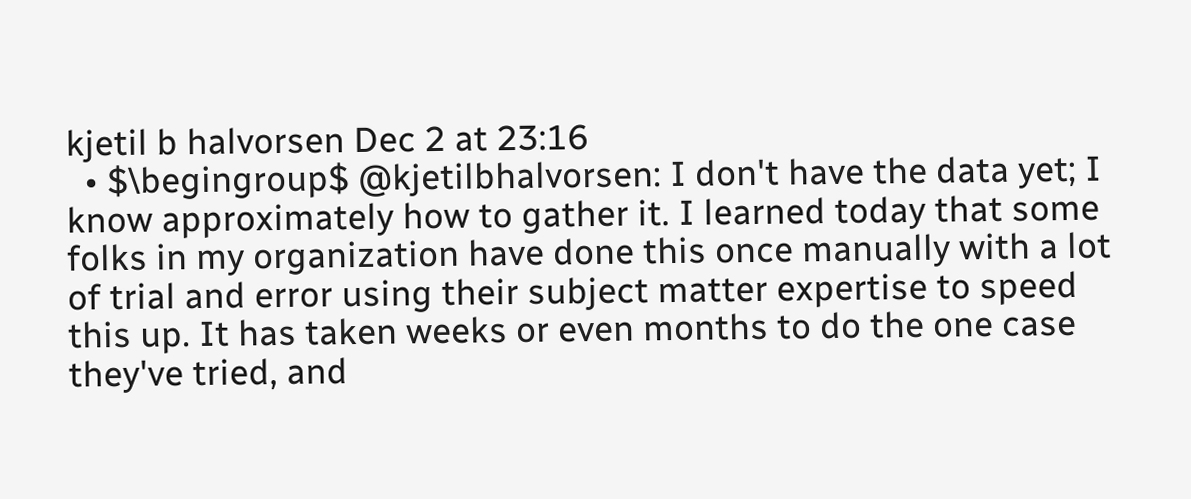kjetil b halvorsen Dec 2 at 23:16
  • $\begingroup$ @kjetilbhalvorsen: I don't have the data yet; I know approximately how to gather it. I learned today that some folks in my organization have done this once manually with a lot of trial and error using their subject matter expertise to speed this up. It has taken weeks or even months to do the one case they've tried, and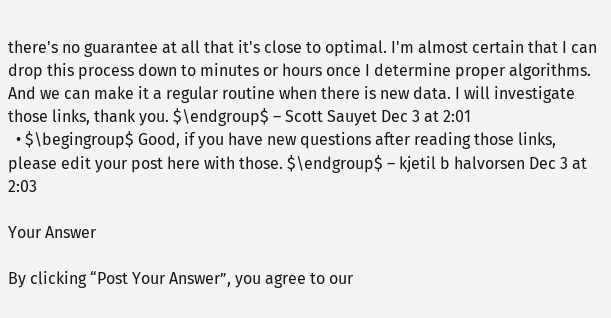there's no guarantee at all that it's close to optimal. I'm almost certain that I can drop this process down to minutes or hours once I determine proper algorithms. And we can make it a regular routine when there is new data. I will investigate those links, thank you. $\endgroup$ – Scott Sauyet Dec 3 at 2:01
  • $\begingroup$ Good, if you have new questions after reading those links, please edit your post here with those. $\endgroup$ – kjetil b halvorsen Dec 3 at 2:03

Your Answer

By clicking “Post Your Answer”, you agree to our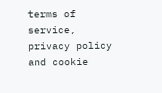terms of service, privacy policy and cookie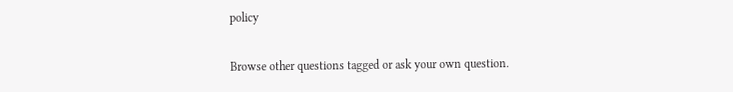policy

Browse other questions tagged or ask your own question.